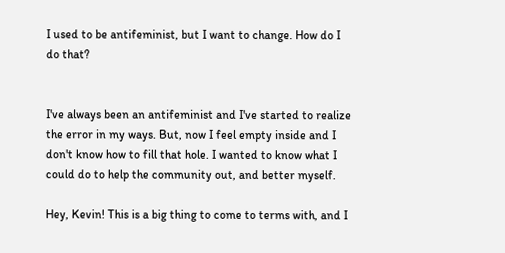I used to be antifeminist, but I want to change. How do I do that?


I've always been an antifeminist and I've started to realize the error in my ways. But, now I feel empty inside and I don't know how to fill that hole. I wanted to know what I could do to help the community out, and better myself.

Hey, Kevin! This is a big thing to come to terms with, and I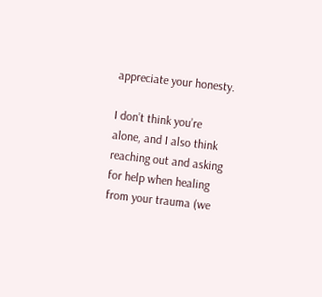appreciate your honesty.

I don’t think you’re alone, and I also think reaching out and asking for help when healing from your trauma (we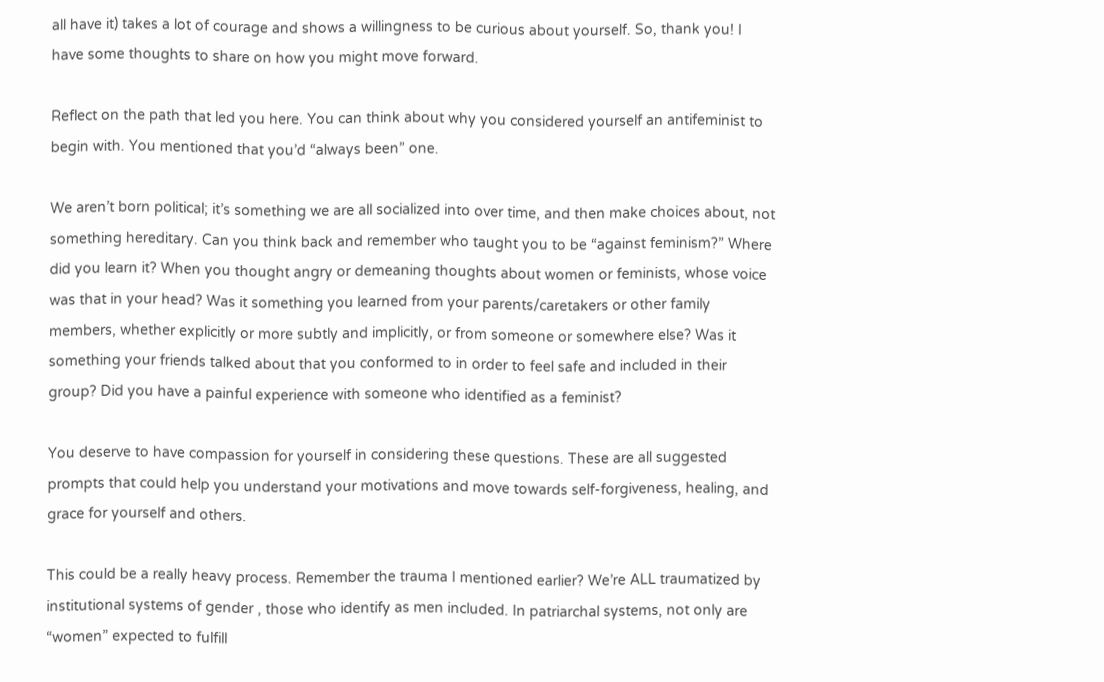all have it) takes a lot of courage and shows a willingness to be curious about yourself. So, thank you! I have some thoughts to share on how you might move forward.

Reflect on the path that led you here. You can think about why you considered yourself an antifeminist to begin with. You mentioned that you’d “always been” one.

We aren’t born political; it’s something we are all socialized into over time, and then make choices about, not something hereditary. Can you think back and remember who taught you to be “against feminism?” Where did you learn it? When you thought angry or demeaning thoughts about women or feminists, whose voice was that in your head? Was it something you learned from your parents/caretakers or other family members, whether explicitly or more subtly and implicitly, or from someone or somewhere else? Was it something your friends talked about that you conformed to in order to feel safe and included in their group? Did you have a painful experience with someone who identified as a feminist?

You deserve to have compassion for yourself in considering these questions. These are all suggested prompts that could help you understand your motivations and move towards self-forgiveness, healing, and grace for yourself and others.

This could be a really heavy process. Remember the trauma I mentioned earlier? We’re ALL traumatized by institutional systems of gender , those who identify as men included. In patriarchal systems, not only are “women” expected to fulfill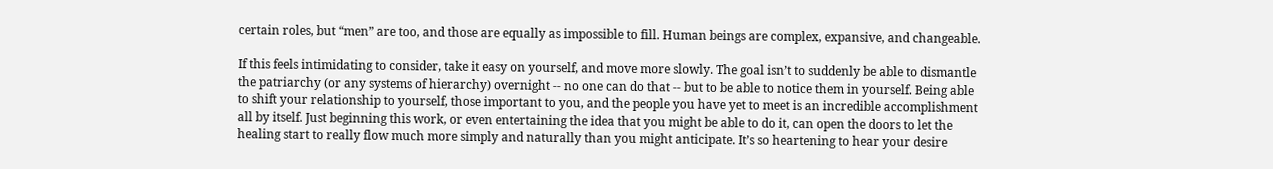certain roles, but “men” are too, and those are equally as impossible to fill. Human beings are complex, expansive, and changeable.

If this feels intimidating to consider, take it easy on yourself, and move more slowly. The goal isn’t to suddenly be able to dismantle the patriarchy (or any systems of hierarchy) overnight -- no one can do that -- but to be able to notice them in yourself. Being able to shift your relationship to yourself, those important to you, and the people you have yet to meet is an incredible accomplishment all by itself. Just beginning this work, or even entertaining the idea that you might be able to do it, can open the doors to let the healing start to really flow much more simply and naturally than you might anticipate. It’s so heartening to hear your desire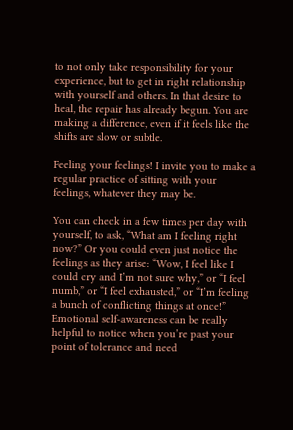to not only take responsibility for your experience, but to get in right relationship with yourself and others. In that desire to heal, the repair has already begun. You are making a difference, even if it feels like the shifts are slow or subtle.

Feeling your feelings! I invite you to make a regular practice of sitting with your feelings, whatever they may be.

You can check in a few times per day with yourself, to ask, “What am I feeling right now?” Or you could even just notice the feelings as they arise: “Wow, I feel like I could cry and I’m not sure why,” or “I feel numb,” or “I feel exhausted,” or “I’m feeling a bunch of conflicting things at once!” Emotional self-awareness can be really helpful to notice when you’re past your point of tolerance and need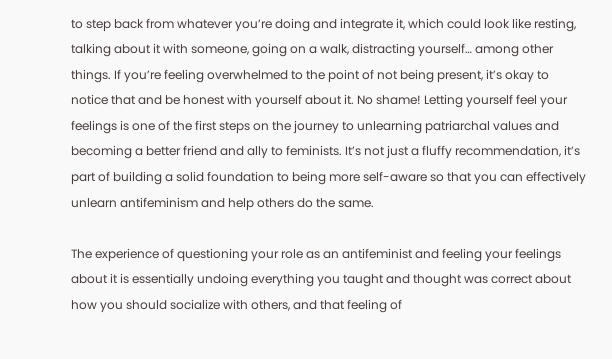to step back from whatever you’re doing and integrate it, which could look like resting, talking about it with someone, going on a walk, distracting yourself… among other things. If you’re feeling overwhelmed to the point of not being present, it’s okay to notice that and be honest with yourself about it. No shame! Letting yourself feel your feelings is one of the first steps on the journey to unlearning patriarchal values and becoming a better friend and ally to feminists. It’s not just a fluffy recommendation, it’s part of building a solid foundation to being more self-aware so that you can effectively unlearn antifeminism and help others do the same.

The experience of questioning your role as an antifeminist and feeling your feelings about it is essentially undoing everything you taught and thought was correct about how you should socialize with others, and that feeling of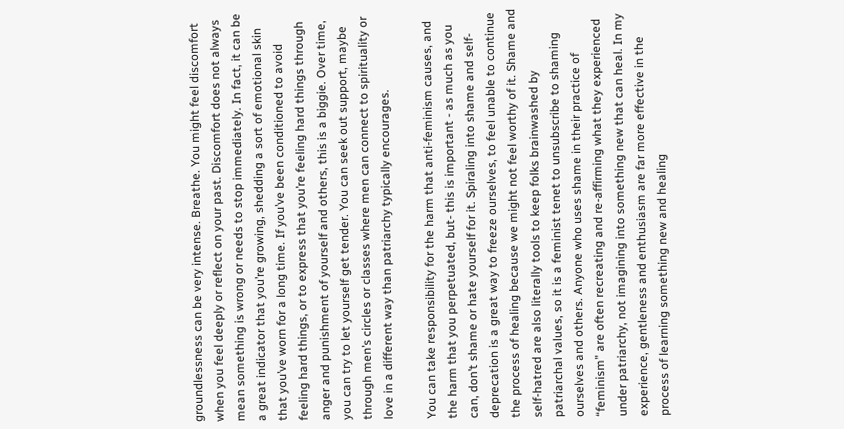groundlessness can be very intense. Breathe. You might feel discomfort when you feel deeply or reflect on your past. Discomfort does not always mean something is wrong or needs to stop immediately. In fact, it can be a great indicator that you’re growing, shedding a sort of emotional skin that you’ve worn for a long time. If you’ve been conditioned to avoid feeling hard things, or to express that you’re feeling hard things through anger and punishment of yourself and others, this is a biggie. Over time, you can try to let yourself get tender. You can seek out support, maybe through men’s circles or classes where men can connect to spirituality or love in a different way than patriarchy typically encourages.

You can take responsibility for the harm that anti-feminism causes, and the harm that you perpetuated, but- this is important - as much as you can, don’t shame or hate yourself for it. Spiraling into shame and self-deprecation is a great way to freeze ourselves, to feel unable to continue the process of healing because we might not feel worthy of it. Shame and self-hatred are also literally tools to keep folks brainwashed by patriarchal values, so it is a feminist tenet to unsubscribe to shaming ourselves and others. Anyone who uses shame in their practice of “feminism” are often recreating and re-affirming what they experienced under patriarchy, not imagining into something new that can heal. In my experience, gentleness and enthusiasm are far more effective in the process of learning something new and healing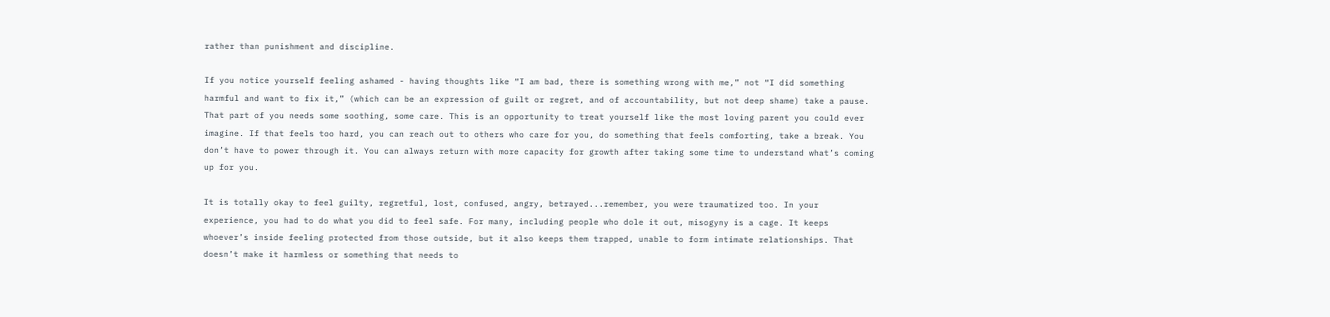rather than punishment and discipline.

If you notice yourself feeling ashamed - having thoughts like “I am bad, there is something wrong with me,” not “I did something harmful and want to fix it,” (which can be an expression of guilt or regret, and of accountability, but not deep shame) take a pause. That part of you needs some soothing, some care. This is an opportunity to treat yourself like the most loving parent you could ever imagine. If that feels too hard, you can reach out to others who care for you, do something that feels comforting, take a break. You don’t have to power through it. You can always return with more capacity for growth after taking some time to understand what’s coming up for you.

It is totally okay to feel guilty, regretful, lost, confused, angry, betrayed...remember, you were traumatized too. In your experience, you had to do what you did to feel safe. For many, including people who dole it out, misogyny is a cage. It keeps whoever’s inside feeling protected from those outside, but it also keeps them trapped, unable to form intimate relationships. That doesn’t make it harmless or something that needs to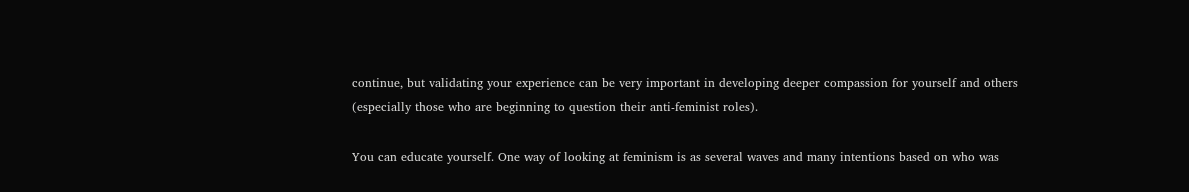continue, but validating your experience can be very important in developing deeper compassion for yourself and others (especially those who are beginning to question their anti-feminist roles).

You can educate yourself. One way of looking at feminism is as several waves and many intentions based on who was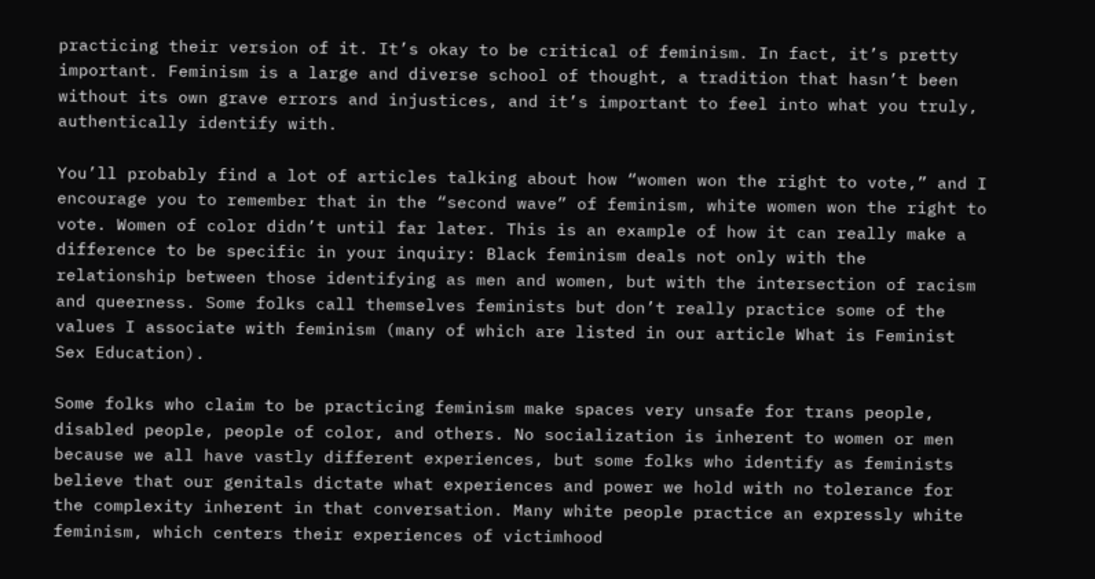practicing their version of it. It’s okay to be critical of feminism. In fact, it’s pretty important. Feminism is a large and diverse school of thought, a tradition that hasn’t been without its own grave errors and injustices, and it’s important to feel into what you truly, authentically identify with.

You’ll probably find a lot of articles talking about how “women won the right to vote,” and I encourage you to remember that in the “second wave” of feminism, white women won the right to vote. Women of color didn’t until far later. This is an example of how it can really make a difference to be specific in your inquiry: Black feminism deals not only with the relationship between those identifying as men and women, but with the intersection of racism and queerness. Some folks call themselves feminists but don’t really practice some of the values I associate with feminism (many of which are listed in our article What is Feminist Sex Education).

Some folks who claim to be practicing feminism make spaces very unsafe for trans people, disabled people, people of color, and others. No socialization is inherent to women or men because we all have vastly different experiences, but some folks who identify as feminists believe that our genitals dictate what experiences and power we hold with no tolerance for the complexity inherent in that conversation. Many white people practice an expressly white feminism, which centers their experiences of victimhood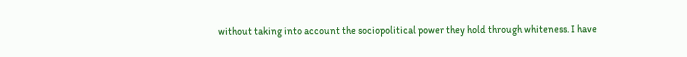without taking into account the sociopolitical power they hold through whiteness. I have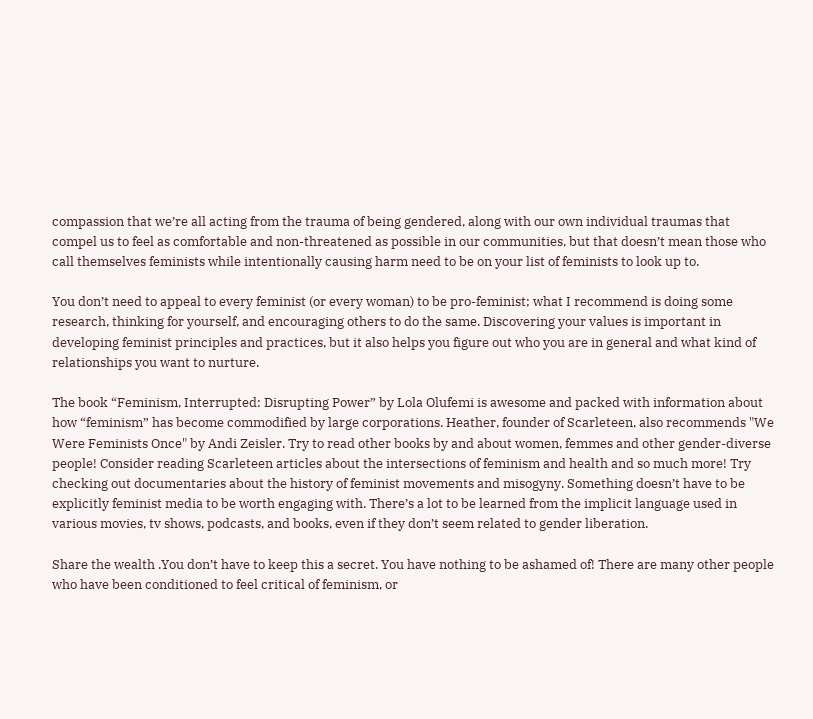compassion that we’re all acting from the trauma of being gendered, along with our own individual traumas that compel us to feel as comfortable and non-threatened as possible in our communities, but that doesn’t mean those who call themselves feminists while intentionally causing harm need to be on your list of feminists to look up to.

You don’t need to appeal to every feminist (or every woman) to be pro-feminist; what I recommend is doing some research, thinking for yourself, and encouraging others to do the same. Discovering your values is important in developing feminist principles and practices, but it also helps you figure out who you are in general and what kind of relationships you want to nurture.

The book “Feminism, Interrupted: Disrupting Power” by Lola Olufemi is awesome and packed with information about how “feminism” has become commodified by large corporations. Heather, founder of Scarleteen, also recommends "We Were Feminists Once" by Andi Zeisler. Try to read other books by and about women, femmes and other gender-diverse people! Consider reading Scarleteen articles about the intersections of feminism and health and so much more! Try checking out documentaries about the history of feminist movements and misogyny. Something doesn’t have to be explicitly feminist media to be worth engaging with. There’s a lot to be learned from the implicit language used in various movies, tv shows, podcasts, and books, even if they don’t seem related to gender liberation.

Share the wealth .You don’t have to keep this a secret. You have nothing to be ashamed of! There are many other people who have been conditioned to feel critical of feminism, or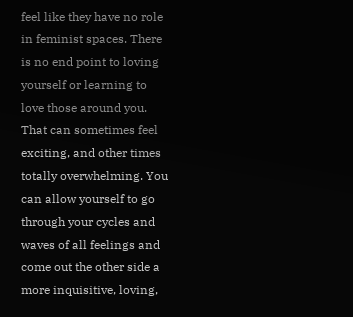feel like they have no role in feminist spaces. There is no end point to loving yourself or learning to love those around you. That can sometimes feel exciting, and other times totally overwhelming. You can allow yourself to go through your cycles and waves of all feelings and come out the other side a more inquisitive, loving,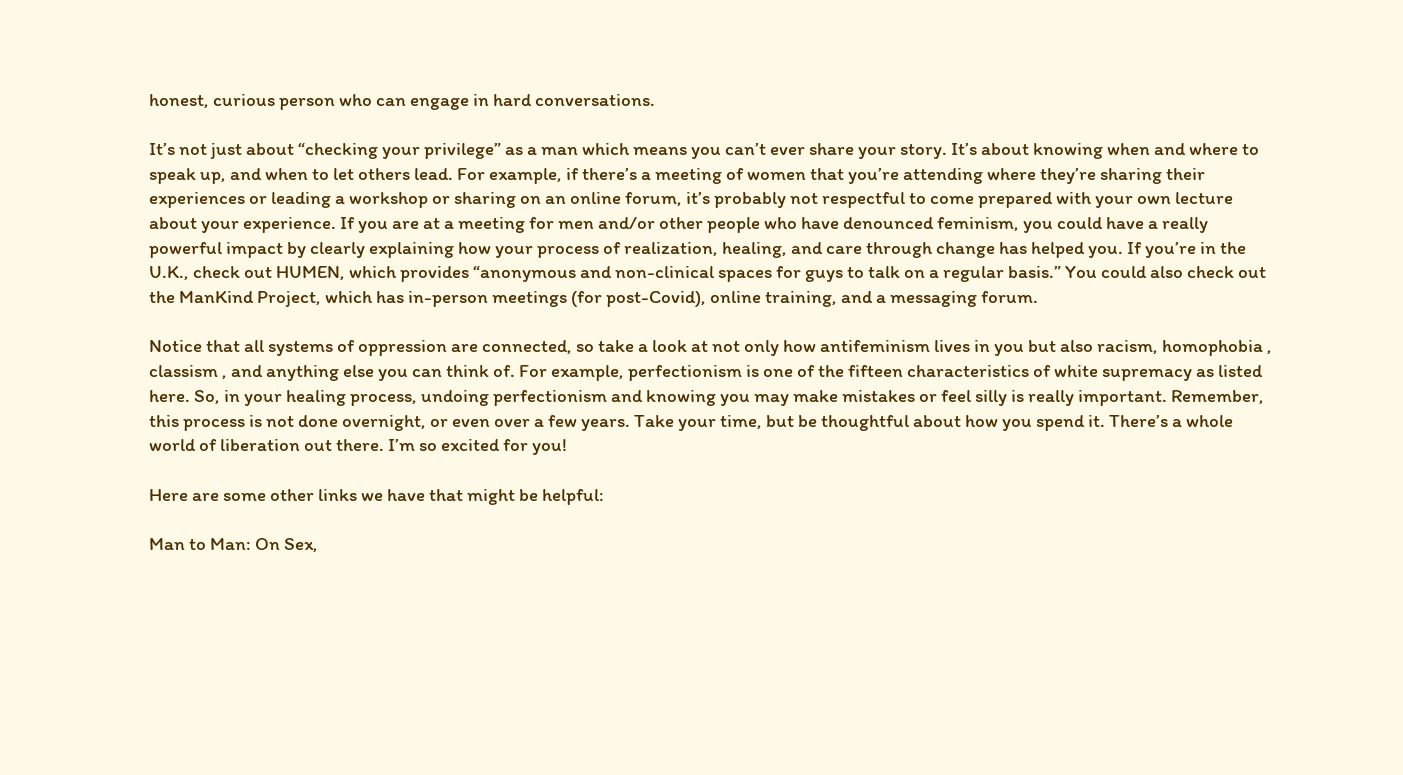honest, curious person who can engage in hard conversations.

It’s not just about “checking your privilege” as a man which means you can’t ever share your story. It’s about knowing when and where to speak up, and when to let others lead. For example, if there’s a meeting of women that you’re attending where they’re sharing their experiences or leading a workshop or sharing on an online forum, it’s probably not respectful to come prepared with your own lecture about your experience. If you are at a meeting for men and/or other people who have denounced feminism, you could have a really powerful impact by clearly explaining how your process of realization, healing, and care through change has helped you. If you’re in the U.K., check out HUMEN, which provides “anonymous and non-clinical spaces for guys to talk on a regular basis.” You could also check out the ManKind Project, which has in-person meetings (for post-Covid), online training, and a messaging forum.

Notice that all systems of oppression are connected, so take a look at not only how antifeminism lives in you but also racism, homophobia , classism , and anything else you can think of. For example, perfectionism is one of the fifteen characteristics of white supremacy as listed here. So, in your healing process, undoing perfectionism and knowing you may make mistakes or feel silly is really important. Remember, this process is not done overnight, or even over a few years. Take your time, but be thoughtful about how you spend it. There’s a whole world of liberation out there. I’m so excited for you!

Here are some other links we have that might be helpful:

Man to Man: On Sex,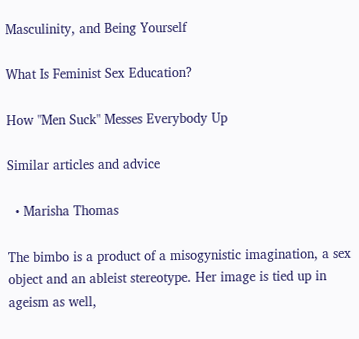Masculinity, and Being Yourself

What Is Feminist Sex Education?

How "Men Suck" Messes Everybody Up

Similar articles and advice

  • Marisha Thomas

The bimbo is a product of a misogynistic imagination, a sex object and an ableist stereotype. Her image is tied up in ageism as well,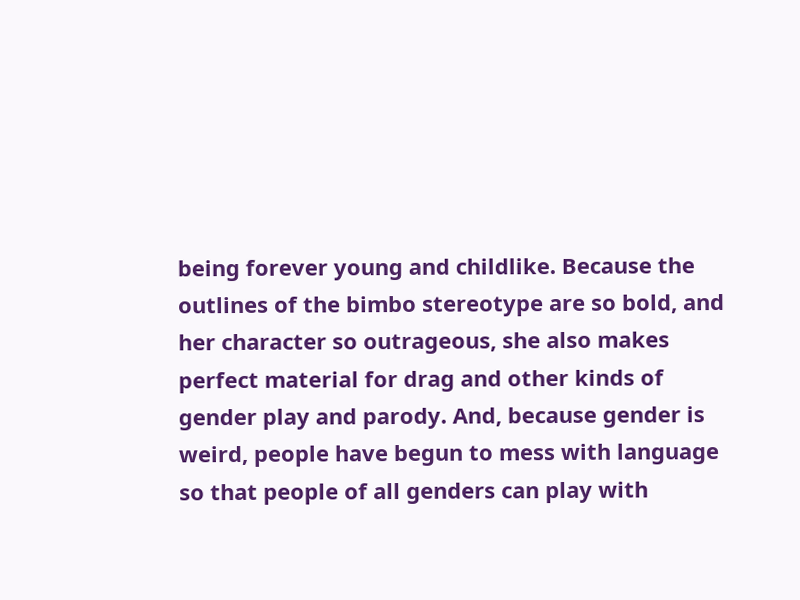being forever young and childlike. Because the outlines of the bimbo stereotype are so bold, and her character so outrageous, she also makes perfect material for drag and other kinds of gender play and parody. And, because gender is weird, people have begun to mess with language so that people of all genders can play with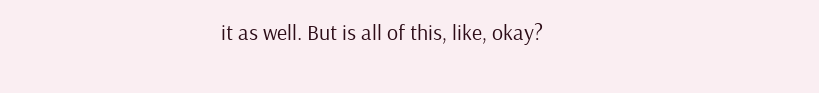it as well. But is all of this, like, okay?